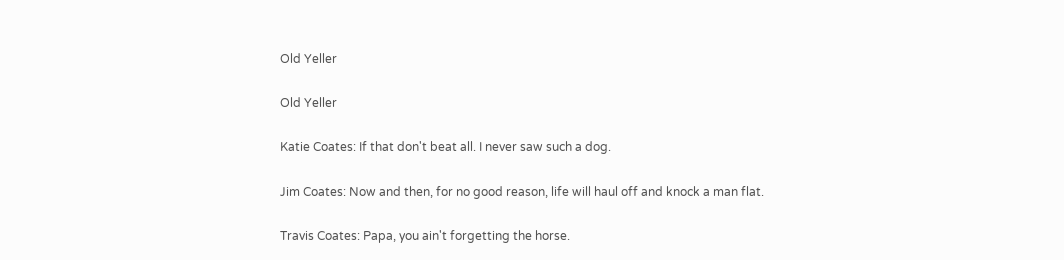Old Yeller

Old Yeller

Katie Coates: If that don't beat all. I never saw such a dog.

Jim Coates: Now and then, for no good reason, life will haul off and knock a man flat.

Travis Coates: Papa, you ain't forgetting the horse.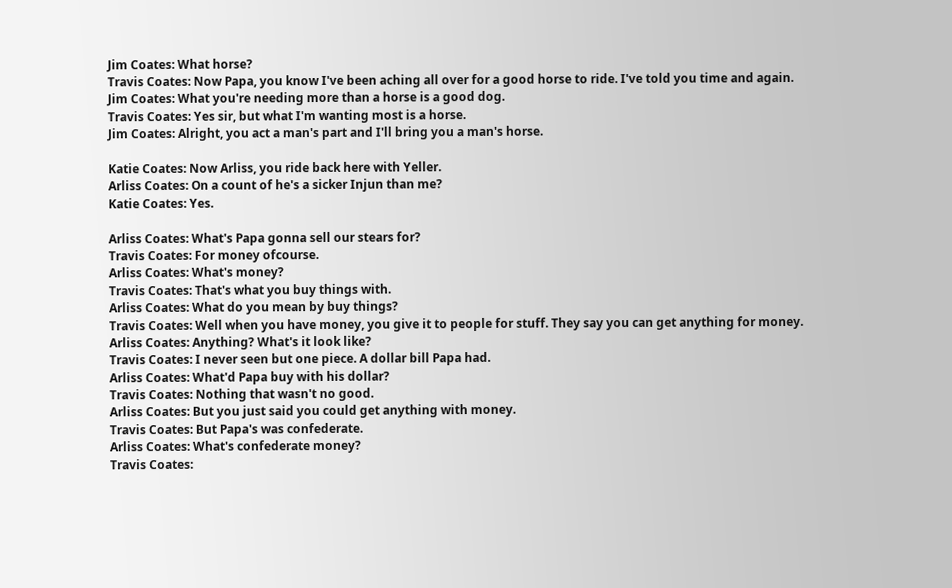Jim Coates: What horse?
Travis Coates: Now Papa, you know I've been aching all over for a good horse to ride. I've told you time and again.
Jim Coates: What you're needing more than a horse is a good dog.
Travis Coates: Yes sir, but what I'm wanting most is a horse.
Jim Coates: Alright, you act a man's part and I'll bring you a man's horse.

Katie Coates: Now Arliss, you ride back here with Yeller.
Arliss Coates: On a count of he's a sicker Injun than me?
Katie Coates: Yes.

Arliss Coates: What's Papa gonna sell our stears for?
Travis Coates: For money ofcourse.
Arliss Coates: What's money?
Travis Coates: That's what you buy things with.
Arliss Coates: What do you mean by buy things?
Travis Coates: Well when you have money, you give it to people for stuff. They say you can get anything for money.
Arliss Coates: Anything? What's it look like?
Travis Coates: I never seen but one piece. A dollar bill Papa had.
Arliss Coates: What'd Papa buy with his dollar?
Travis Coates: Nothing that wasn't no good.
Arliss Coates: But you just said you could get anything with money.
Travis Coates: But Papa's was confederate.
Arliss Coates: What's confederate money?
Travis Coates: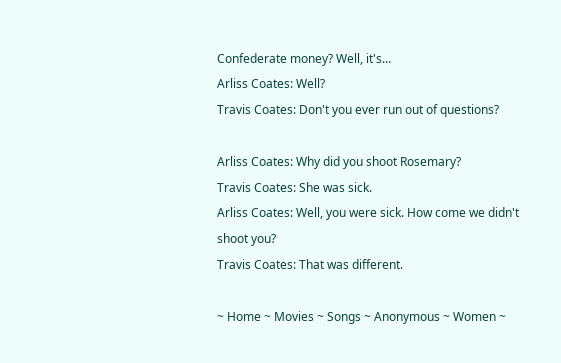Confederate money? Well, it's...
Arliss Coates: Well?
Travis Coates: Don't you ever run out of questions?

Arliss Coates: Why did you shoot Rosemary?
Travis Coates: She was sick.
Arliss Coates: Well, you were sick. How come we didn't shoot you?
Travis Coates: That was different.

~ Home ~ Movies ~ Songs ~ Anonymous ~ Women ~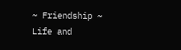~ Friendship ~ Life and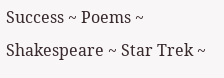Success ~ Poems ~ Shakespeare ~ Star Trek ~